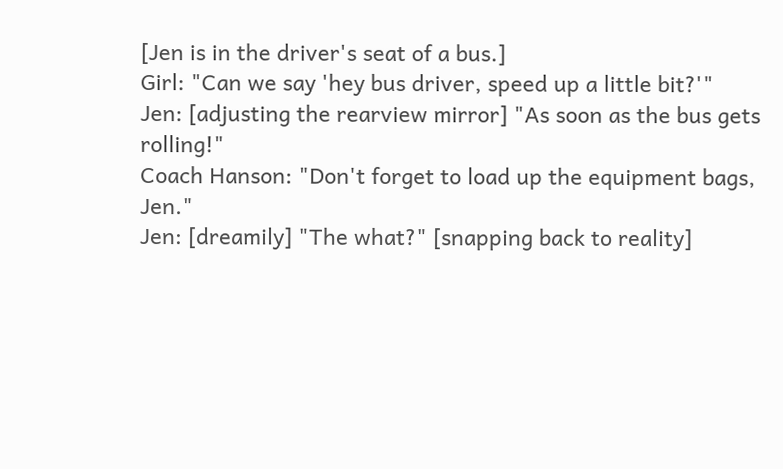[Jen is in the driver's seat of a bus.]
Girl: "Can we say 'hey bus driver, speed up a little bit?'"
Jen: [adjusting the rearview mirror] "As soon as the bus gets rolling!"
Coach Hanson: "Don't forget to load up the equipment bags, Jen."
Jen: [dreamily] "The what?" [snapping back to reality]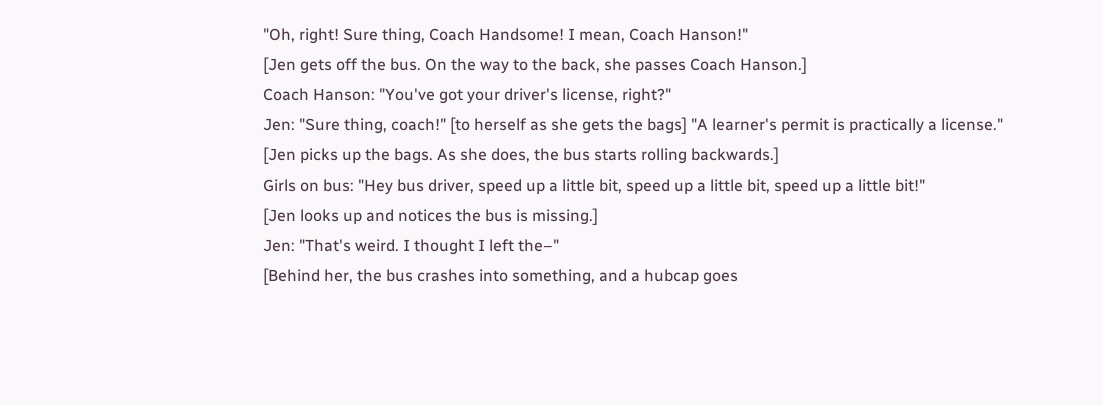"Oh, right! Sure thing, Coach Handsome! I mean, Coach Hanson!"
[Jen gets off the bus. On the way to the back, she passes Coach Hanson.]
Coach Hanson: "You've got your driver's license, right?"
Jen: "Sure thing, coach!" [to herself as she gets the bags] "A learner's permit is practically a license."
[Jen picks up the bags. As she does, the bus starts rolling backwards.]
Girls on bus: "Hey bus driver, speed up a little bit, speed up a little bit, speed up a little bit!"
[Jen looks up and notices the bus is missing.]
Jen: "That's weird. I thought I left the–"
[Behind her, the bus crashes into something, and a hubcap goes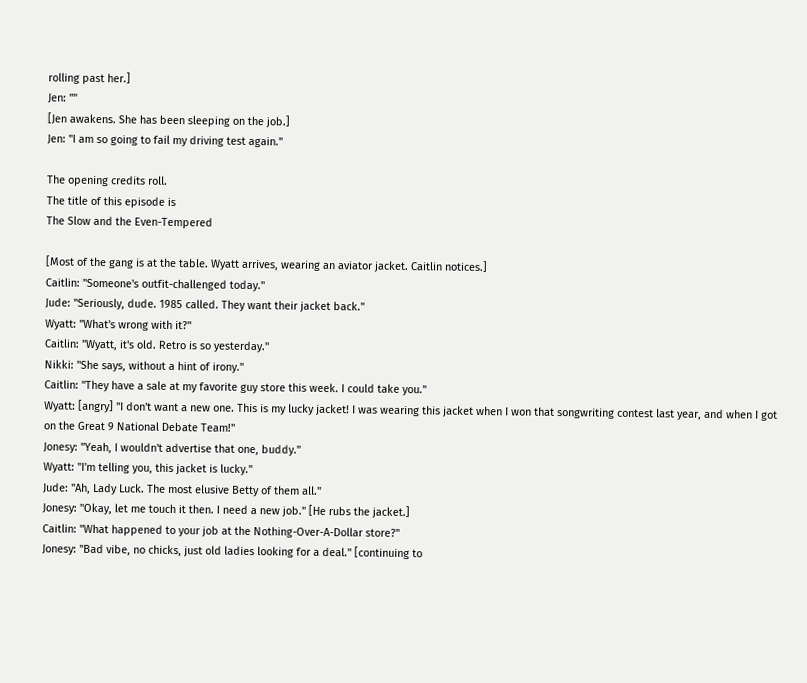rolling past her.]
Jen: ""
[Jen awakens. She has been sleeping on the job.]
Jen: "I am so going to fail my driving test again."

The opening credits roll.
The title of this episode is
The Slow and the Even-Tempered

[Most of the gang is at the table. Wyatt arrives, wearing an aviator jacket. Caitlin notices.]
Caitlin: "Someone's outfit-challenged today."
Jude: "Seriously, dude. 1985 called. They want their jacket back."
Wyatt: "What's wrong with it?"
Caitlin: "Wyatt, it's old. Retro is so yesterday."
Nikki: "She says, without a hint of irony."
Caitlin: "They have a sale at my favorite guy store this week. I could take you."
Wyatt: [angry] "I don't want a new one. This is my lucky jacket! I was wearing this jacket when I won that songwriting contest last year, and when I got on the Great 9 National Debate Team!"
Jonesy: "Yeah, I wouldn't advertise that one, buddy."
Wyatt: "I'm telling you, this jacket is lucky."
Jude: "Ah, Lady Luck. The most elusive Betty of them all."
Jonesy: "Okay, let me touch it then. I need a new job." [He rubs the jacket.]
Caitlin: "What happened to your job at the Nothing-Over-A-Dollar store?"
Jonesy: "Bad vibe, no chicks, just old ladies looking for a deal." [continuing to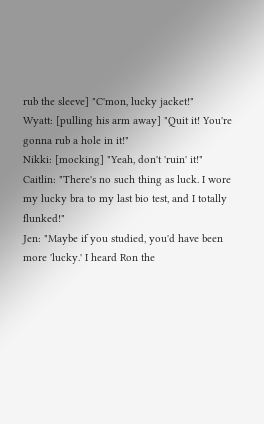rub the sleeve] "C'mon, lucky jacket!"
Wyatt: [pulling his arm away] "Quit it! You're gonna rub a hole in it!"
Nikki: [mocking] "Yeah, don't 'ruin' it!"
Caitlin: "There's no such thing as luck. I wore my lucky bra to my last bio test, and I totally flunked!"
Jen: "Maybe if you studied, you'd have been more 'lucky.' I heard Ron the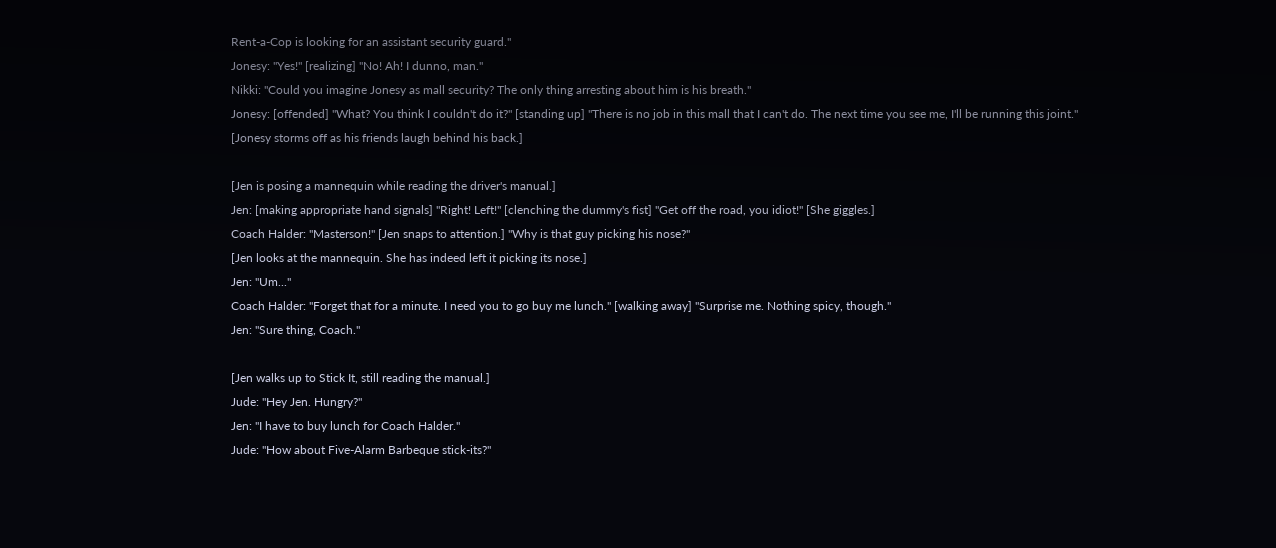Rent-a-Cop is looking for an assistant security guard."
Jonesy: "Yes!" [realizing] "No! Ah! I dunno, man."
Nikki: "Could you imagine Jonesy as mall security? The only thing arresting about him is his breath."
Jonesy: [offended] "What? You think I couldn't do it?" [standing up] "There is no job in this mall that I can't do. The next time you see me, I'll be running this joint."
[Jonesy storms off as his friends laugh behind his back.]

[Jen is posing a mannequin while reading the driver's manual.]
Jen: [making appropriate hand signals] "Right! Left!" [clenching the dummy's fist] "Get off the road, you idiot!" [She giggles.]
Coach Halder: "Masterson!" [Jen snaps to attention.] "Why is that guy picking his nose?"
[Jen looks at the mannequin. She has indeed left it picking its nose.]
Jen: "Um..."
Coach Halder: "Forget that for a minute. I need you to go buy me lunch." [walking away] "Surprise me. Nothing spicy, though."
Jen: "Sure thing, Coach."

[Jen walks up to Stick It, still reading the manual.]
Jude: "Hey Jen. Hungry?"
Jen: "I have to buy lunch for Coach Halder."
Jude: "How about Five-Alarm Barbeque stick-its?"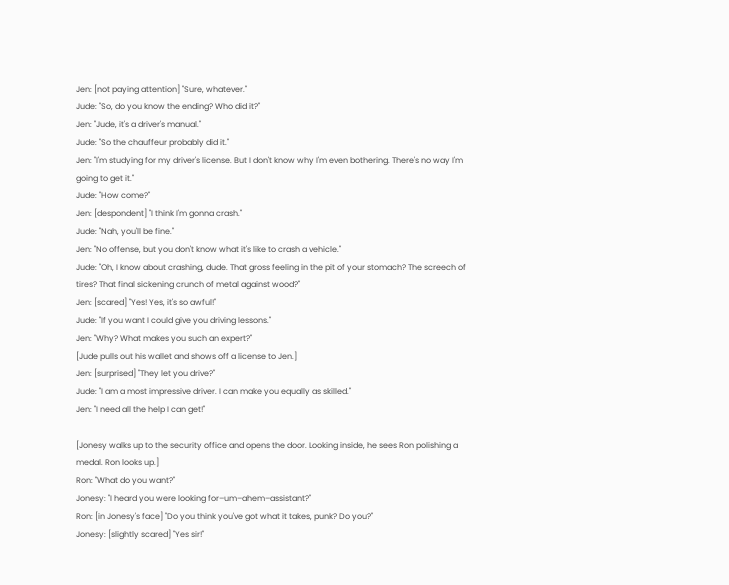Jen: [not paying attention] "Sure, whatever."
Jude: "So, do you know the ending? Who did it?"
Jen: "Jude, it's a driver's manual."
Jude: "So the chauffeur probably did it."
Jen: "I'm studying for my driver's license. But I don't know why I'm even bothering. There's no way I'm going to get it."
Jude: "How come?"
Jen: [despondent] "I think I'm gonna crash."
Jude: "Nah, you'll be fine."
Jen: "No offense, but you don't know what it's like to crash a vehicle."
Jude: "Oh, I know about crashing, dude. That gross feeling in the pit of your stomach? The screech of tires? That final sickening crunch of metal against wood?"
Jen: [scared] "Yes! Yes, it's so awful!"
Jude: "If you want I could give you driving lessons."
Jen: "Why? What makes you such an expert?"
[Jude pulls out his wallet and shows off a license to Jen.]
Jen: [surprised] "They let you drive?"
Jude: "I am a most impressive driver. I can make you equally as skilled."
Jen: "I need all the help I can get!"

[Jonesy walks up to the security office and opens the door. Looking inside, he sees Ron polishing a medal. Ron looks up.]
Ron: "What do you want?"
Jonesy: "I heard you were looking for–um–ahem–assistant?"
Ron: [in Jonesy's face] "Do you think you've got what it takes, punk? Do you?"
Jonesy: [slightly scared] "Yes sir!"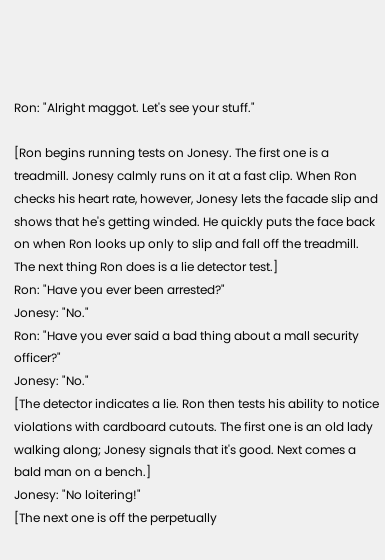Ron: "Alright maggot. Let's see your stuff."

[Ron begins running tests on Jonesy. The first one is a treadmill. Jonesy calmly runs on it at a fast clip. When Ron checks his heart rate, however, Jonesy lets the facade slip and shows that he's getting winded. He quickly puts the face back on when Ron looks up only to slip and fall off the treadmill. The next thing Ron does is a lie detector test.]
Ron: "Have you ever been arrested?"
Jonesy: "No."
Ron: "Have you ever said a bad thing about a mall security officer?"
Jonesy: "No."
[The detector indicates a lie. Ron then tests his ability to notice violations with cardboard cutouts. The first one is an old lady walking along; Jonesy signals that it's good. Next comes a bald man on a bench.]
Jonesy: "No loitering!"
[The next one is off the perpetually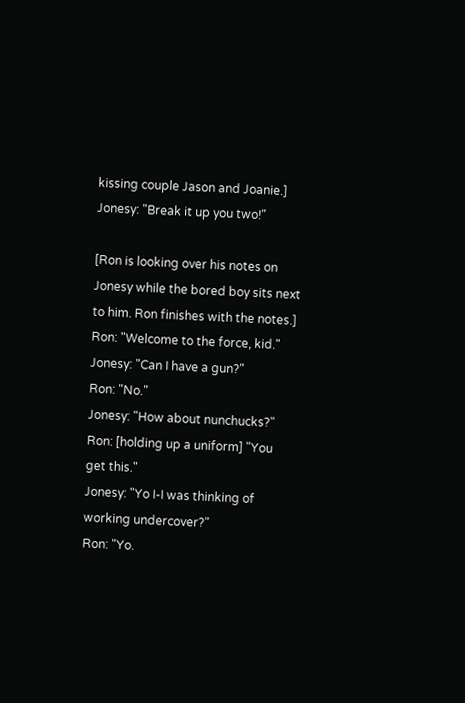kissing couple Jason and Joanie.]
Jonesy: "Break it up you two!"

[Ron is looking over his notes on Jonesy while the bored boy sits next to him. Ron finishes with the notes.]
Ron: "Welcome to the force, kid."
Jonesy: "Can I have a gun?"
Ron: "No."
Jonesy: "How about nunchucks?"
Ron: [holding up a uniform] "You get this."
Jonesy: "Yo I-I was thinking of working undercover?"
Ron: "Yo.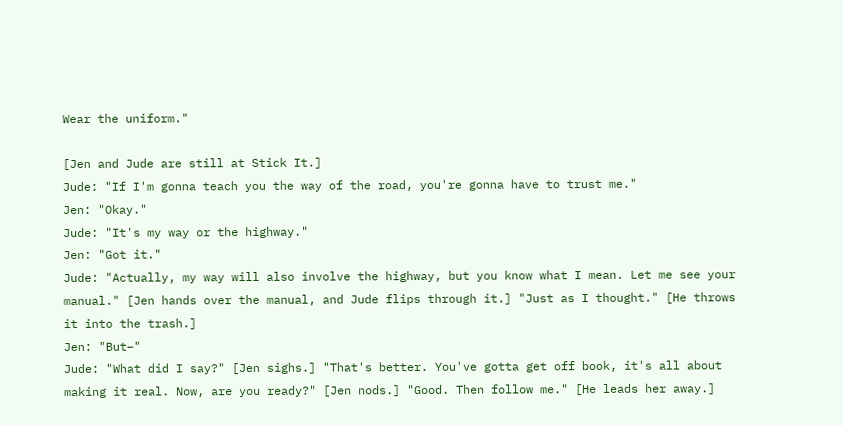Wear the uniform."

[Jen and Jude are still at Stick It.]
Jude: "If I'm gonna teach you the way of the road, you're gonna have to trust me."
Jen: "Okay."
Jude: "It's my way or the highway."
Jen: "Got it."
Jude: "Actually, my way will also involve the highway, but you know what I mean. Let me see your manual." [Jen hands over the manual, and Jude flips through it.] "Just as I thought." [He throws it into the trash.]
Jen: "But–"
Jude: "What did I say?" [Jen sighs.] "That's better. You've gotta get off book, it's all about making it real. Now, are you ready?" [Jen nods.] "Good. Then follow me." [He leads her away.]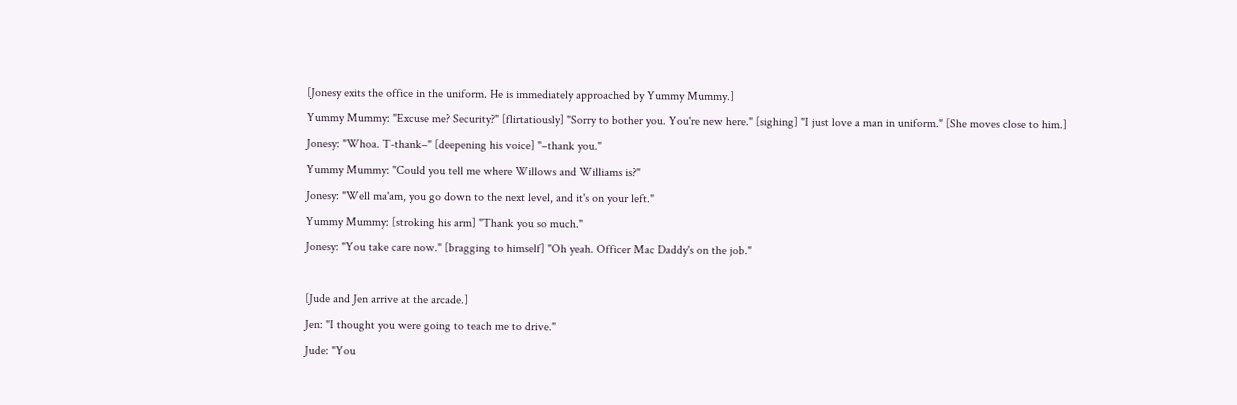[Jonesy exits the office in the uniform. He is immediately approached by Yummy Mummy.]
Yummy Mummy: "Excuse me? Security?" [flirtatiously] "Sorry to bother you. You're new here." [sighing] "I just love a man in uniform." [She moves close to him.]
Jonesy: "Whoa. T-thank–" [deepening his voice] "–thank you."
Yummy Mummy: "Could you tell me where Willows and Williams is?"
Jonesy: "Well ma'am, you go down to the next level, and it's on your left."
Yummy Mummy: [stroking his arm] "Thank you so much."
Jonesy: "You take care now." [bragging to himself] "Oh yeah. Officer Mac Daddy's on the job."

[Jude and Jen arrive at the arcade.]
Jen: "I thought you were going to teach me to drive."
Jude: "You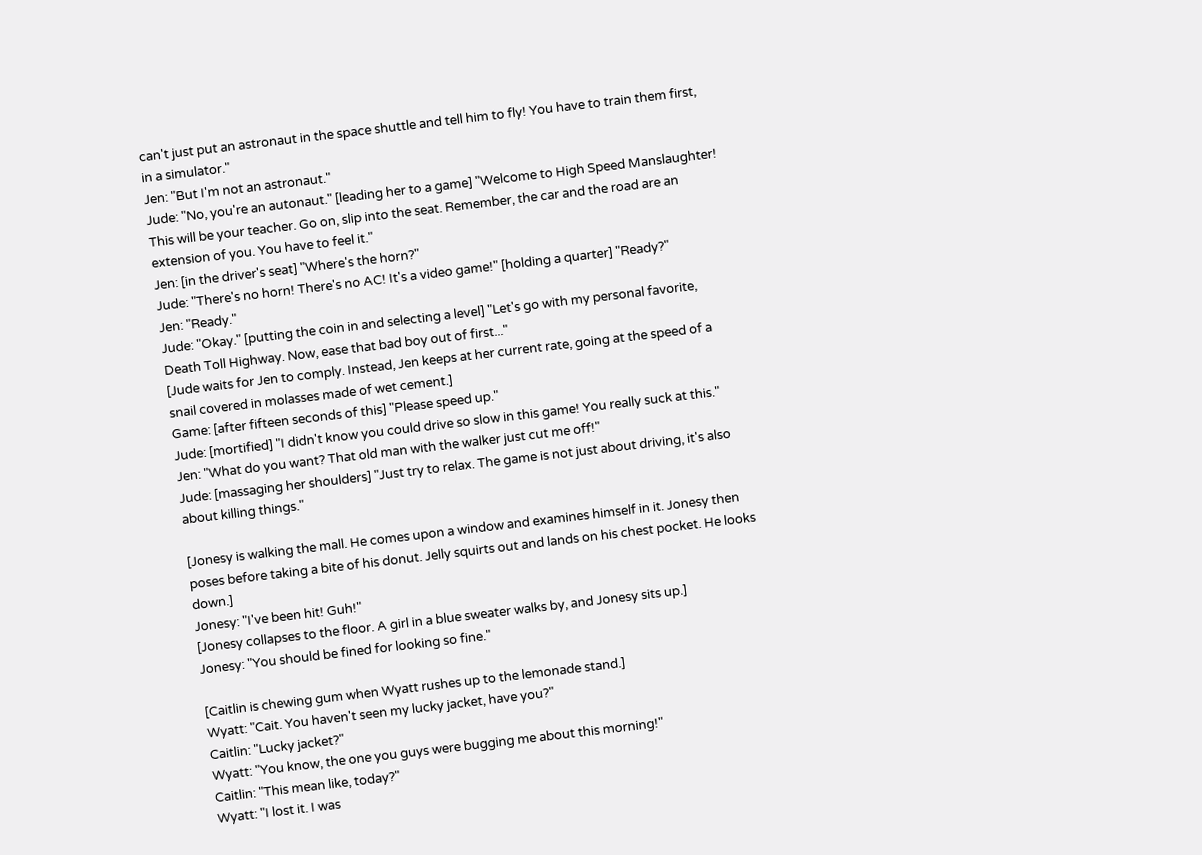can't just put an astronaut in the space shuttle and tell him to fly! You have to train them first, in a simulator."
Jen: "But I'm not an astronaut."
Jude: "No, you're an autonaut." [leading her to a game] "Welcome to High Speed Manslaughter! This will be your teacher. Go on, slip into the seat. Remember, the car and the road are an extension of you. You have to feel it."
Jen: [in the driver's seat] "Where's the horn?"
Jude: "There's no horn! There's no AC! It's a video game!" [holding a quarter] "Ready?"
Jen: "Ready."
Jude: "Okay." [putting the coin in and selecting a level] "Let's go with my personal favorite, Death Toll Highway. Now, ease that bad boy out of first..."
[Jude waits for Jen to comply. Instead, Jen keeps at her current rate, going at the speed of a snail covered in molasses made of wet cement.]
Game: [after fifteen seconds of this] "Please speed up."
Jude: [mortified] "I didn't know you could drive so slow in this game! You really suck at this."
Jen: "What do you want? That old man with the walker just cut me off!"
Jude: [massaging her shoulders] "Just try to relax. The game is not just about driving, it's also about killing things."

[Jonesy is walking the mall. He comes upon a window and examines himself in it. Jonesy then poses before taking a bite of his donut. Jelly squirts out and lands on his chest pocket. He looks down.]
Jonesy: "I've been hit! Guh!"
[Jonesy collapses to the floor. A girl in a blue sweater walks by, and Jonesy sits up.]
Jonesy: "You should be fined for looking so fine."

[Caitlin is chewing gum when Wyatt rushes up to the lemonade stand.]
Wyatt: "Cait. You haven't seen my lucky jacket, have you?"
Caitlin: "Lucky jacket?"
Wyatt: "You know, the one you guys were bugging me about this morning!"
Caitlin: "This mean like, today?"
Wyatt: "I lost it. I was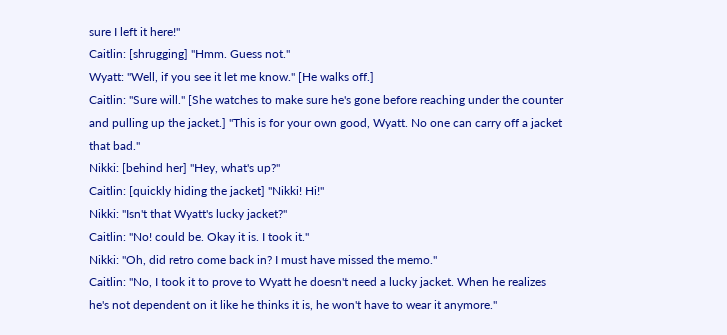sure I left it here!"
Caitlin: [shrugging] "Hmm. Guess not."
Wyatt: "Well, if you see it let me know." [He walks off.]
Caitlin: "Sure will." [She watches to make sure he's gone before reaching under the counter and pulling up the jacket.] "This is for your own good, Wyatt. No one can carry off a jacket that bad."
Nikki: [behind her] "Hey, what's up?"
Caitlin: [quickly hiding the jacket] "Nikki! Hi!"
Nikki: "Isn't that Wyatt's lucky jacket?"
Caitlin: "No! could be. Okay it is. I took it."
Nikki: "Oh, did retro come back in? I must have missed the memo."
Caitlin: "No, I took it to prove to Wyatt he doesn't need a lucky jacket. When he realizes he's not dependent on it like he thinks it is, he won't have to wear it anymore."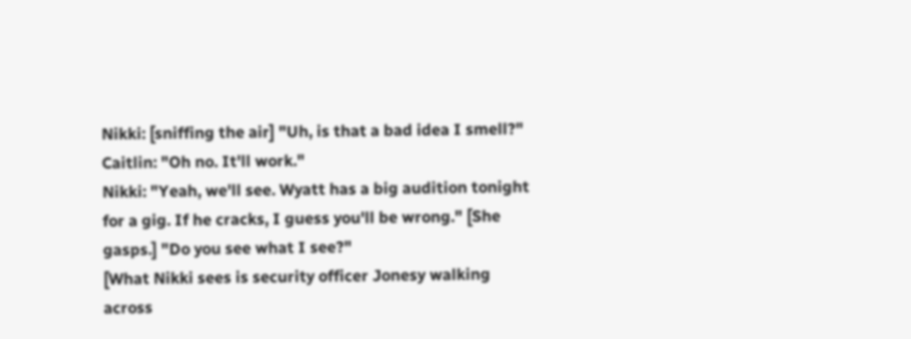Nikki: [sniffing the air] "Uh, is that a bad idea I smell?"
Caitlin: "Oh no. It'll work."
Nikki: "Yeah, we'll see. Wyatt has a big audition tonight for a gig. If he cracks, I guess you'll be wrong." [She gasps.] "Do you see what I see?"
[What Nikki sees is security officer Jonesy walking across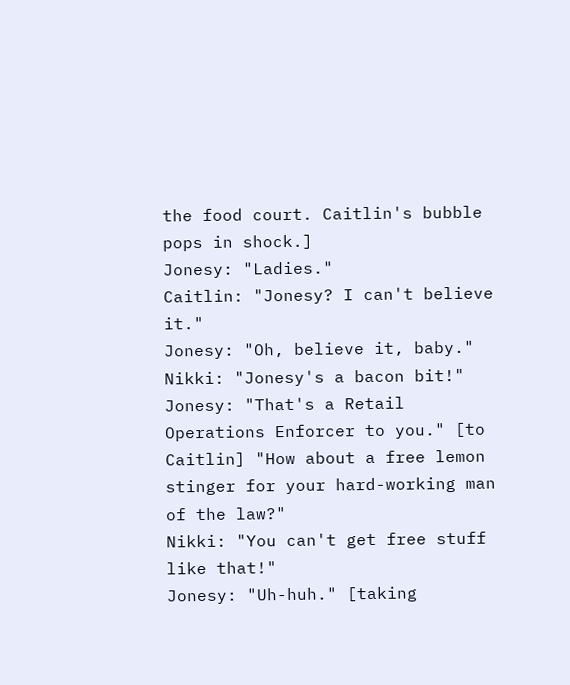the food court. Caitlin's bubble pops in shock.]
Jonesy: "Ladies."
Caitlin: "Jonesy? I can't believe it."
Jonesy: "Oh, believe it, baby."
Nikki: "Jonesy's a bacon bit!"
Jonesy: "That's a Retail Operations Enforcer to you." [to Caitlin] "How about a free lemon stinger for your hard-working man of the law?"
Nikki: "You can't get free stuff like that!"
Jonesy: "Uh-huh." [taking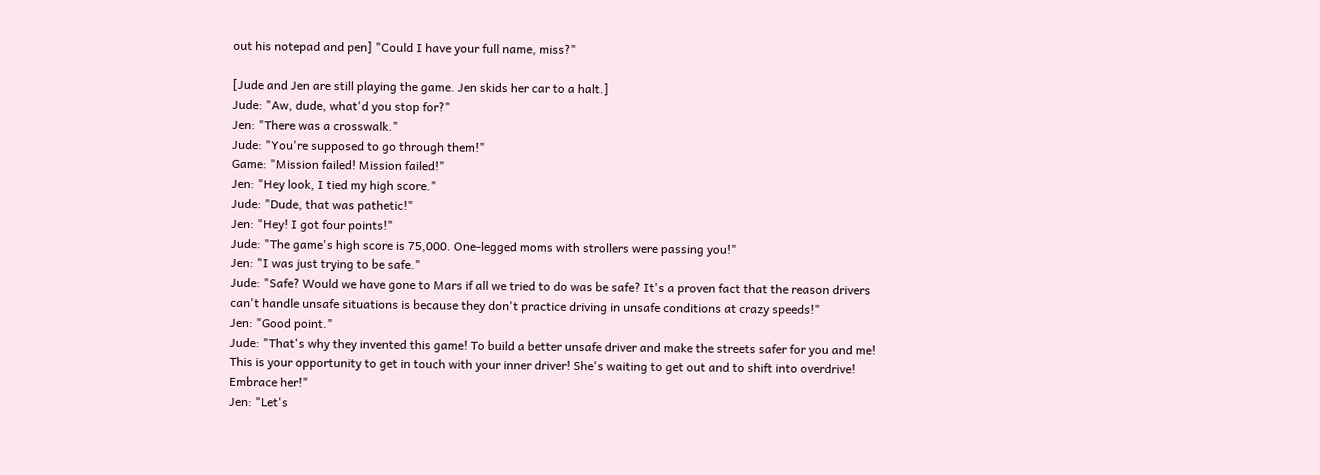out his notepad and pen] "Could I have your full name, miss?"

[Jude and Jen are still playing the game. Jen skids her car to a halt.]
Jude: "Aw, dude, what'd you stop for?"
Jen: "There was a crosswalk."
Jude: "You're supposed to go through them!"
Game: "Mission failed! Mission failed!"
Jen: "Hey look, I tied my high score."
Jude: "Dude, that was pathetic!"
Jen: "Hey! I got four points!"
Jude: "The game's high score is 75,000. One-legged moms with strollers were passing you!"
Jen: "I was just trying to be safe."
Jude: "Safe? Would we have gone to Mars if all we tried to do was be safe? It's a proven fact that the reason drivers can't handle unsafe situations is because they don't practice driving in unsafe conditions at crazy speeds!"
Jen: "Good point."
Jude: "That's why they invented this game! To build a better unsafe driver and make the streets safer for you and me! This is your opportunity to get in touch with your inner driver! She's waiting to get out and to shift into overdrive! Embrace her!"
Jen: "Let's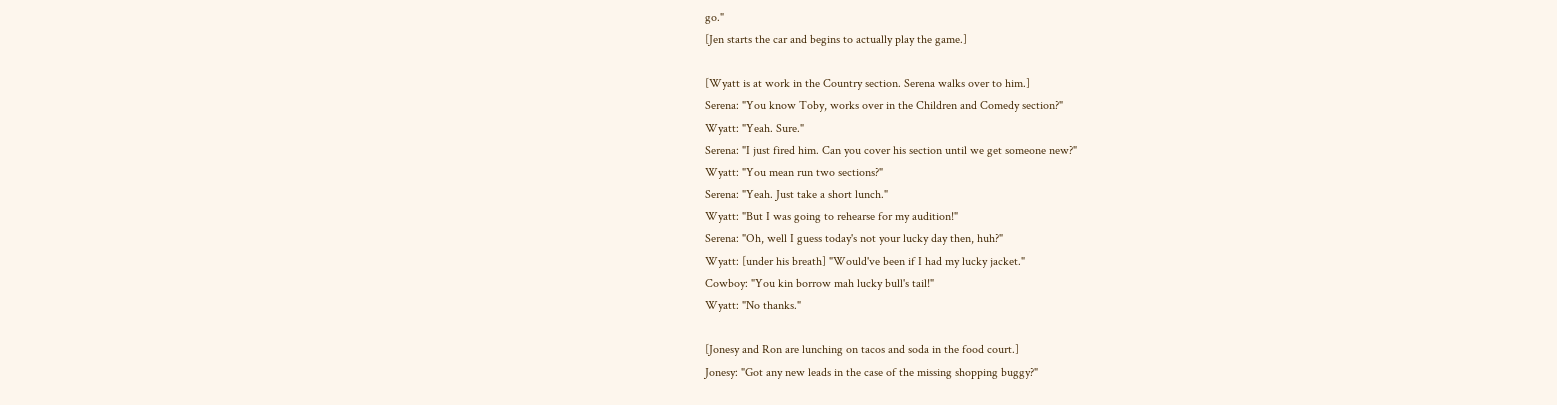go."
[Jen starts the car and begins to actually play the game.]

[Wyatt is at work in the Country section. Serena walks over to him.]
Serena: "You know Toby, works over in the Children and Comedy section?"
Wyatt: "Yeah. Sure."
Serena: "I just fired him. Can you cover his section until we get someone new?"
Wyatt: "You mean run two sections?"
Serena: "Yeah. Just take a short lunch."
Wyatt: "But I was going to rehearse for my audition!"
Serena: "Oh, well I guess today's not your lucky day then, huh?"
Wyatt: [under his breath] "Would've been if I had my lucky jacket."
Cowboy: "You kin borrow mah lucky bull's tail!"
Wyatt: "No thanks."

[Jonesy and Ron are lunching on tacos and soda in the food court.]
Jonesy: "Got any new leads in the case of the missing shopping buggy?"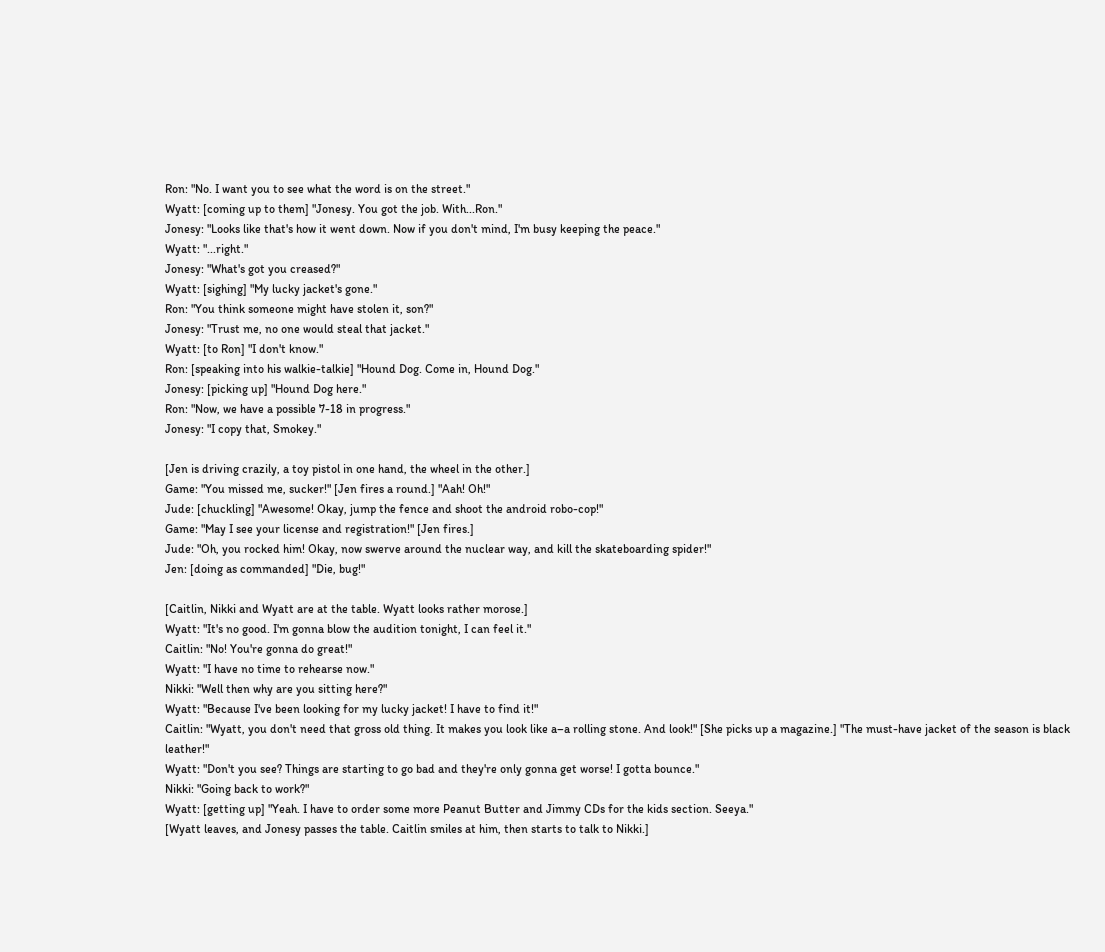Ron: "No. I want you to see what the word is on the street."
Wyatt: [coming up to them] "Jonesy. You got the job. With...Ron."
Jonesy: "Looks like that's how it went down. Now if you don't mind, I'm busy keeping the peace."
Wyatt: "...right."
Jonesy: "What's got you creased?"
Wyatt: [sighing] "My lucky jacket's gone."
Ron: "You think someone might have stolen it, son?"
Jonesy: "Trust me, no one would steal that jacket."
Wyatt: [to Ron] "I don't know."
Ron: [speaking into his walkie-talkie] "Hound Dog. Come in, Hound Dog."
Jonesy: [picking up] "Hound Dog here."
Ron: "Now, we have a possible 7-18 in progress."
Jonesy: "I copy that, Smokey."

[Jen is driving crazily, a toy pistol in one hand, the wheel in the other.]
Game: "You missed me, sucker!" [Jen fires a round.] "Aah! Oh!"
Jude: [chuckling] "Awesome! Okay, jump the fence and shoot the android robo-cop!"
Game: "May I see your license and registration!" [Jen fires.]
Jude: "Oh, you rocked him! Okay, now swerve around the nuclear way, and kill the skateboarding spider!"
Jen: [doing as commanded] "Die, bug!"

[Caitlin, Nikki and Wyatt are at the table. Wyatt looks rather morose.]
Wyatt: "It's no good. I'm gonna blow the audition tonight, I can feel it."
Caitlin: "No! You're gonna do great!"
Wyatt: "I have no time to rehearse now."
Nikki: "Well then why are you sitting here?"
Wyatt: "Because I've been looking for my lucky jacket! I have to find it!"
Caitlin: "Wyatt, you don't need that gross old thing. It makes you look like a–a rolling stone. And look!" [She picks up a magazine.] "The must-have jacket of the season is black leather!"
Wyatt: "Don't you see? Things are starting to go bad and they're only gonna get worse! I gotta bounce."
Nikki: "Going back to work?"
Wyatt: [getting up] "Yeah. I have to order some more Peanut Butter and Jimmy CDs for the kids section. Seeya."
[Wyatt leaves, and Jonesy passes the table. Caitlin smiles at him, then starts to talk to Nikki.]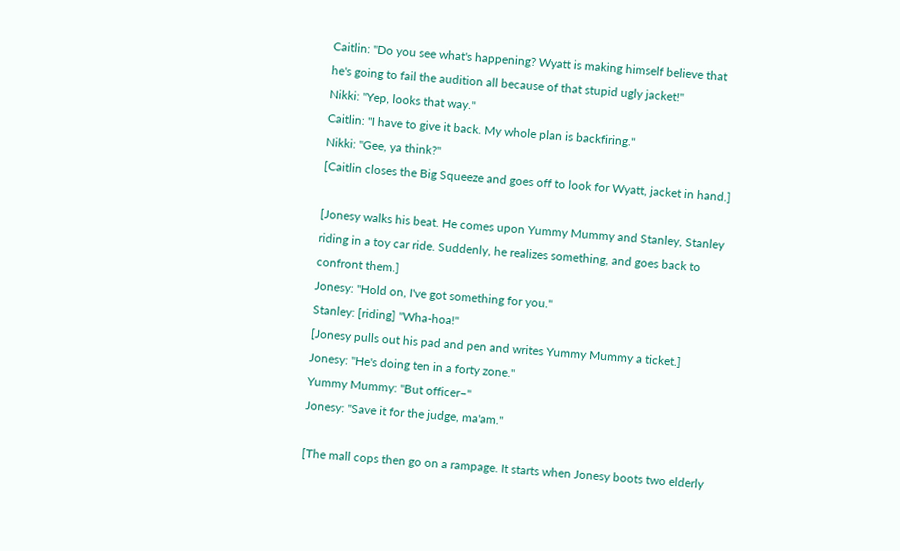Caitlin: "Do you see what's happening? Wyatt is making himself believe that he's going to fail the audition all because of that stupid ugly jacket!"
Nikki: "Yep, looks that way."
Caitlin: "I have to give it back. My whole plan is backfiring."
Nikki: "Gee, ya think?"
[Caitlin closes the Big Squeeze and goes off to look for Wyatt, jacket in hand.]

[Jonesy walks his beat. He comes upon Yummy Mummy and Stanley, Stanley riding in a toy car ride. Suddenly, he realizes something, and goes back to confront them.]
Jonesy: "Hold on, I've got something for you."
Stanley: [riding] "Wha-hoa!"
[Jonesy pulls out his pad and pen and writes Yummy Mummy a ticket.]
Jonesy: "He's doing ten in a forty zone."
Yummy Mummy: "But officer–"
Jonesy: "Save it for the judge, ma'am."

[The mall cops then go on a rampage. It starts when Jonesy boots two elderly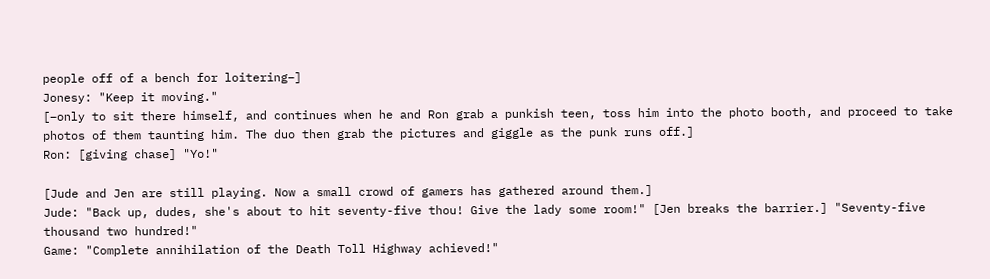people off of a bench for loitering–]
Jonesy: "Keep it moving."
[–only to sit there himself, and continues when he and Ron grab a punkish teen, toss him into the photo booth, and proceed to take photos of them taunting him. The duo then grab the pictures and giggle as the punk runs off.]
Ron: [giving chase] "Yo!"

[Jude and Jen are still playing. Now a small crowd of gamers has gathered around them.]
Jude: "Back up, dudes, she's about to hit seventy-five thou! Give the lady some room!" [Jen breaks the barrier.] "Seventy-five thousand two hundred!"
Game: "Complete annihilation of the Death Toll Highway achieved!"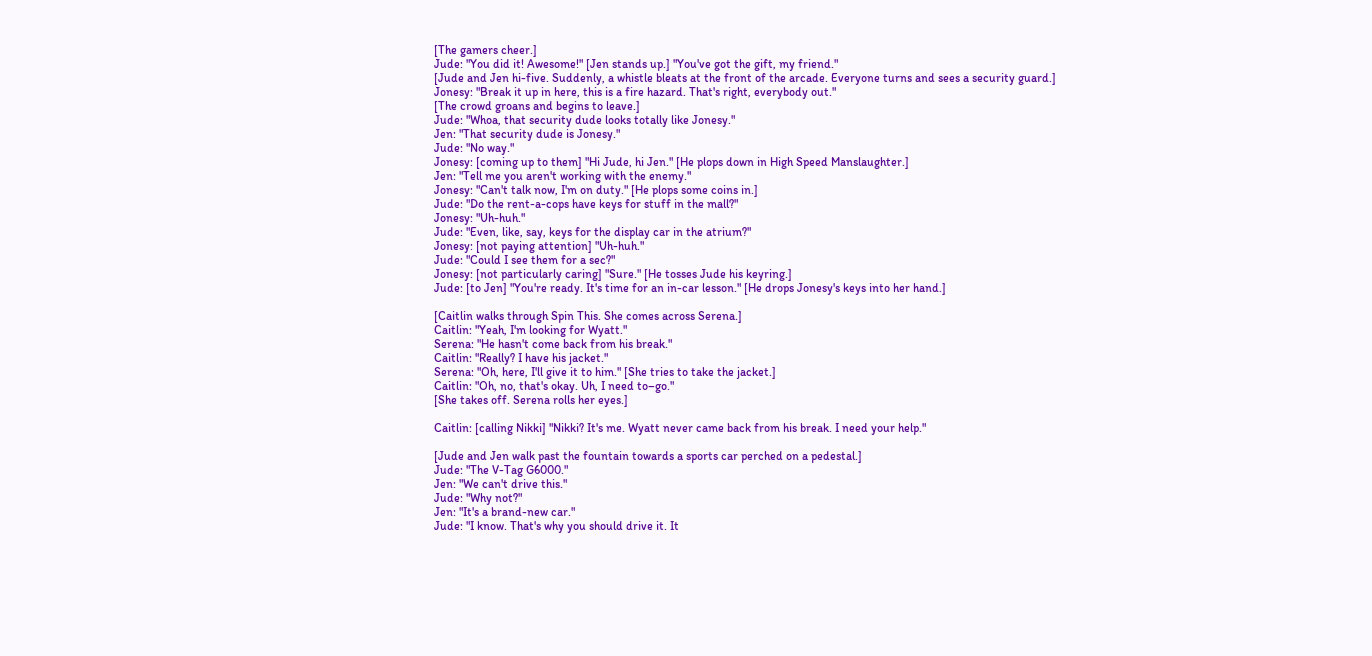[The gamers cheer.]
Jude: "You did it! Awesome!" [Jen stands up.] "You've got the gift, my friend."
[Jude and Jen hi-five. Suddenly, a whistle bleats at the front of the arcade. Everyone turns and sees a security guard.]
Jonesy: "Break it up in here, this is a fire hazard. That's right, everybody out."
[The crowd groans and begins to leave.]
Jude: "Whoa, that security dude looks totally like Jonesy."
Jen: "That security dude is Jonesy."
Jude: "No way."
Jonesy: [coming up to them] "Hi Jude, hi Jen." [He plops down in High Speed Manslaughter.]
Jen: "Tell me you aren't working with the enemy."
Jonesy: "Can't talk now, I'm on duty." [He plops some coins in.]
Jude: "Do the rent-a-cops have keys for stuff in the mall?"
Jonesy: "Uh-huh."
Jude: "Even, like, say, keys for the display car in the atrium?"
Jonesy: [not paying attention] "Uh-huh."
Jude: "Could I see them for a sec?"
Jonesy: [not particularly caring] "Sure." [He tosses Jude his keyring.]
Jude: [to Jen] "You're ready. It's time for an in-car lesson." [He drops Jonesy's keys into her hand.]

[Caitlin walks through Spin This. She comes across Serena.]
Caitlin: "Yeah, I'm looking for Wyatt."
Serena: "He hasn't come back from his break."
Caitlin: "Really? I have his jacket."
Serena: "Oh, here, I'll give it to him." [She tries to take the jacket.]
Caitlin: "Oh, no, that's okay. Uh, I need to–go."
[She takes off. Serena rolls her eyes.]

Caitlin: [calling Nikki] "Nikki? It's me. Wyatt never came back from his break. I need your help."

[Jude and Jen walk past the fountain towards a sports car perched on a pedestal.]
Jude: "The V-Tag G6000."
Jen: "We can't drive this."
Jude: "Why not?"
Jen: "It's a brand-new car."
Jude: "I know. That's why you should drive it. It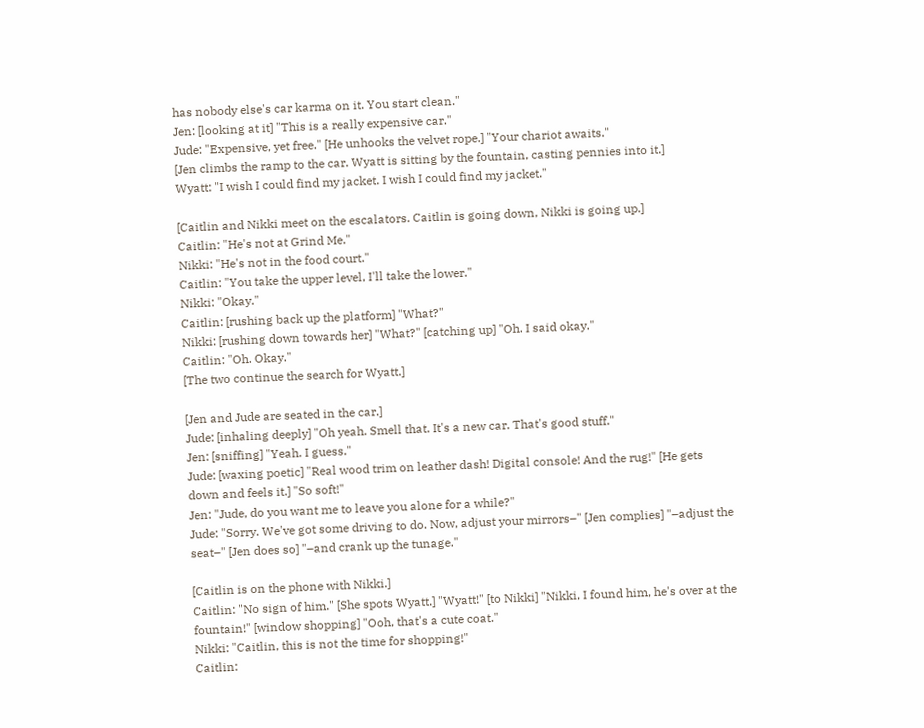has nobody else's car karma on it. You start clean."
Jen: [looking at it] "This is a really expensive car."
Jude: "Expensive, yet free." [He unhooks the velvet rope.] "Your chariot awaits."
[Jen climbs the ramp to the car. Wyatt is sitting by the fountain, casting pennies into it.]
Wyatt: "I wish I could find my jacket. I wish I could find my jacket."

[Caitlin and Nikki meet on the escalators. Caitlin is going down, Nikki is going up.]
Caitlin: "He's not at Grind Me."
Nikki: "He's not in the food court."
Caitlin: "You take the upper level, I'll take the lower."
Nikki: "Okay."
Caitlin: [rushing back up the platform] "What?"
Nikki: [rushing down towards her] "What?" [catching up] "Oh. I said okay."
Caitlin: "Oh. Okay."
[The two continue the search for Wyatt.]

[Jen and Jude are seated in the car.]
Jude: [inhaling deeply] "Oh yeah. Smell that. It's a new car. That's good stuff."
Jen: [sniffing] "Yeah. I guess."
Jude: [waxing poetic] "Real wood trim on leather dash! Digital console! And the rug!" [He gets down and feels it.] "So soft!"
Jen: "Jude, do you want me to leave you alone for a while?"
Jude: "Sorry. We've got some driving to do. Now, adjust your mirrors–" [Jen complies] "–adjust the seat–" [Jen does so] "–and crank up the tunage."

[Caitlin is on the phone with Nikki.]
Caitlin: "No sign of him." [She spots Wyatt.] "Wyatt!" [to Nikki] "Nikki, I found him, he's over at the fountain!" [window shopping] "Ooh, that's a cute coat."
Nikki: "Caitlin, this is not the time for shopping!"
Caitlin: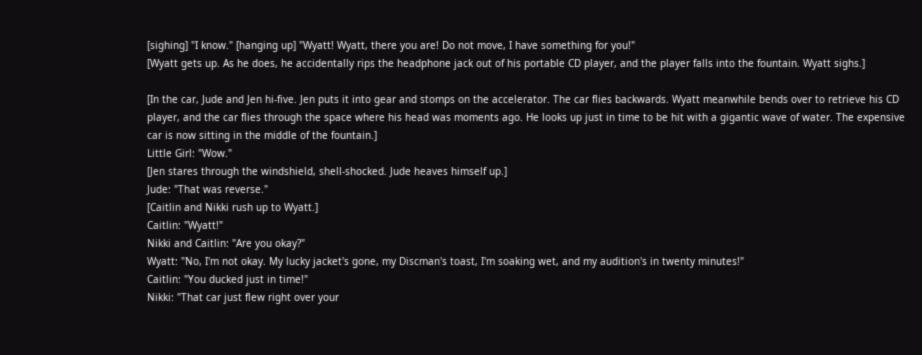[sighing] "I know." [hanging up] "Wyatt! Wyatt, there you are! Do not move, I have something for you!"
[Wyatt gets up. As he does, he accidentally rips the headphone jack out of his portable CD player, and the player falls into the fountain. Wyatt sighs.]

[In the car, Jude and Jen hi-five. Jen puts it into gear and stomps on the accelerator. The car flies backwards. Wyatt meanwhile bends over to retrieve his CD player, and the car flies through the space where his head was moments ago. He looks up just in time to be hit with a gigantic wave of water. The expensive car is now sitting in the middle of the fountain.]
Little Girl: "Wow."
[Jen stares through the windshield, shell-shocked. Jude heaves himself up.]
Jude: "That was reverse."
[Caitlin and Nikki rush up to Wyatt.]
Caitlin: "Wyatt!"
Nikki and Caitlin: "Are you okay?"
Wyatt: "No, I'm not okay. My lucky jacket's gone, my Discman's toast, I'm soaking wet, and my audition's in twenty minutes!"
Caitlin: "You ducked just in time!"
Nikki: "That car just flew right over your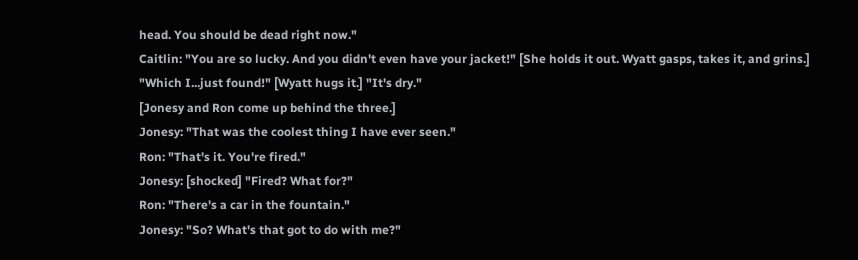head. You should be dead right now."
Caitlin: "You are so lucky. And you didn't even have your jacket!" [She holds it out. Wyatt gasps, takes it, and grins.] "Which I...just found!" [Wyatt hugs it.] "It's dry."
[Jonesy and Ron come up behind the three.]
Jonesy: "That was the coolest thing I have ever seen."
Ron: "That's it. You're fired."
Jonesy: [shocked] "Fired? What for?"
Ron: "There's a car in the fountain."
Jonesy: "So? What's that got to do with me?"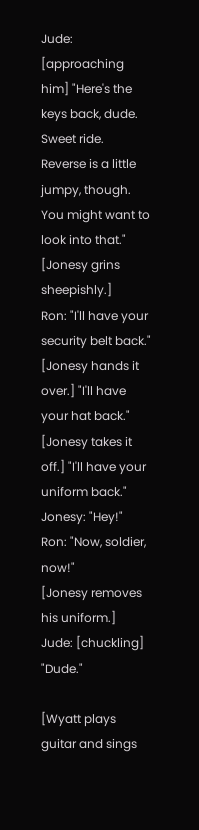Jude: [approaching him] "Here's the keys back, dude. Sweet ride. Reverse is a little jumpy, though. You might want to look into that."
[Jonesy grins sheepishly.]
Ron: "I'll have your security belt back." [Jonesy hands it over.] "I'll have your hat back." [Jonesy takes it off.] "I'll have your uniform back."
Jonesy: "Hey!"
Ron: "Now, soldier, now!"
[Jonesy removes his uniform.]
Jude: [chuckling] "Dude."

[Wyatt plays guitar and sings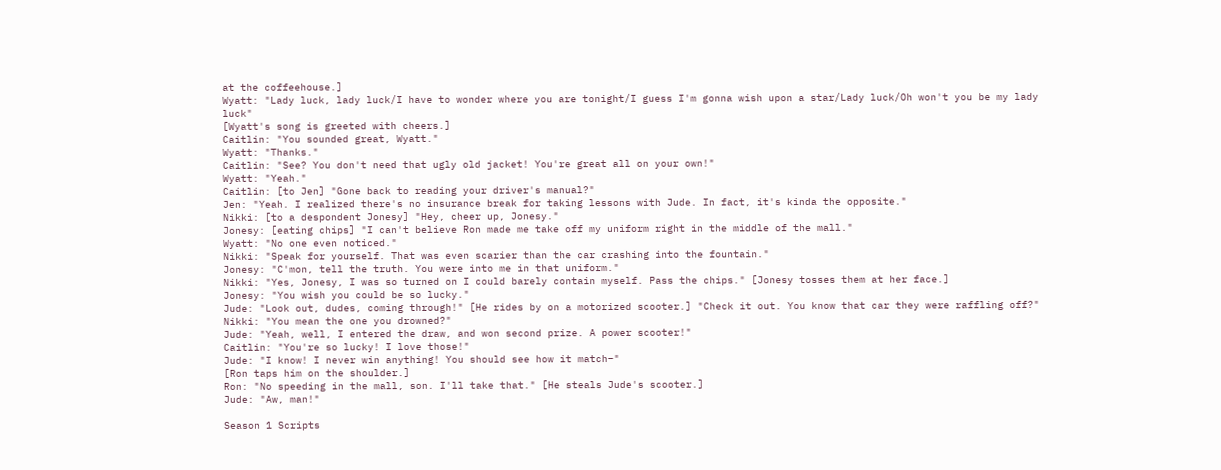at the coffeehouse.]
Wyatt: "Lady luck, lady luck/I have to wonder where you are tonight/I guess I'm gonna wish upon a star/Lady luck/Oh won't you be my lady luck"
[Wyatt's song is greeted with cheers.]
Caitlin: "You sounded great, Wyatt."
Wyatt: "Thanks."
Caitlin: "See? You don't need that ugly old jacket! You're great all on your own!"
Wyatt: "Yeah."
Caitlin: [to Jen] "Gone back to reading your driver's manual?"
Jen: "Yeah. I realized there's no insurance break for taking lessons with Jude. In fact, it's kinda the opposite."
Nikki: [to a despondent Jonesy] "Hey, cheer up, Jonesy."
Jonesy: [eating chips] "I can't believe Ron made me take off my uniform right in the middle of the mall."
Wyatt: "No one even noticed."
Nikki: "Speak for yourself. That was even scarier than the car crashing into the fountain."
Jonesy: "C'mon, tell the truth. You were into me in that uniform."
Nikki: "Yes, Jonesy, I was so turned on I could barely contain myself. Pass the chips." [Jonesy tosses them at her face.]
Jonesy: "You wish you could be so lucky."
Jude: "Look out, dudes, coming through!" [He rides by on a motorized scooter.] "Check it out. You know that car they were raffling off?"
Nikki: "You mean the one you drowned?"
Jude: "Yeah, well, I entered the draw, and won second prize. A power scooter!"
Caitlin: "You're so lucky! I love those!"
Jude: "I know! I never win anything! You should see how it match–"
[Ron taps him on the shoulder.]
Ron: "No speeding in the mall, son. I'll take that." [He steals Jude's scooter.]
Jude: "Aw, man!"

Season 1 Scripts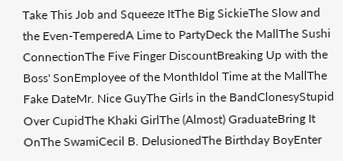Take This Job and Squeeze ItThe Big SickieThe Slow and the Even-TemperedA Lime to PartyDeck the MallThe Sushi ConnectionThe Five Finger DiscountBreaking Up with the Boss' SonEmployee of the MonthIdol Time at the MallThe Fake DateMr. Nice GuyThe Girls in the BandClonesyStupid Over CupidThe Khaki GirlThe (Almost) GraduateBring It OnThe SwamiCecil B. DelusionedThe Birthday BoyEnter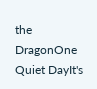the DragonOne Quiet DayIt's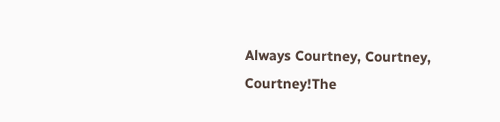Always Courtney, Courtney, Courtney!The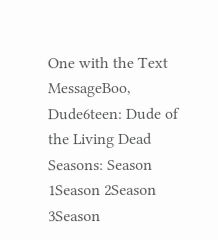One with the Text MessageBoo, Dude6teen: Dude of the Living Dead
Seasons: Season 1Season 2Season 3Season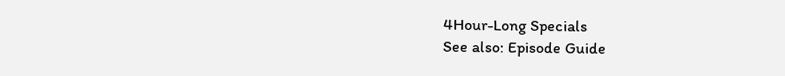4Hour-Long Specials
See also: Episode Guide